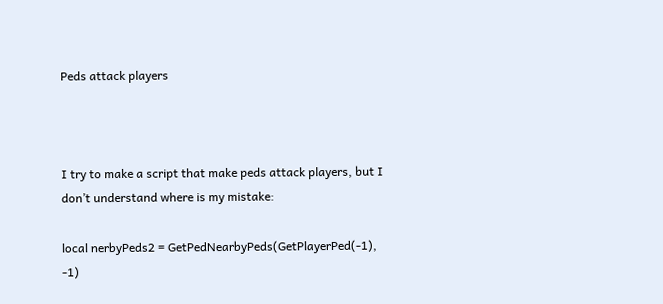Peds attack players



I try to make a script that make peds attack players, but I don’t understand where is my mistake:

local nerbyPeds2 = GetPedNearbyPeds(GetPlayerPed(-1), -1)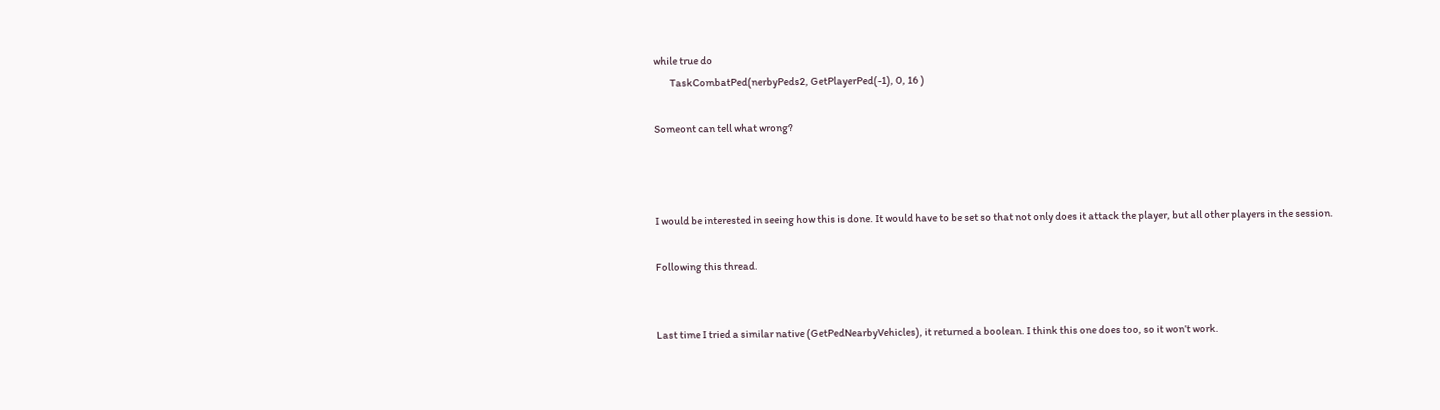while true do
        TaskCombatPed(nerbyPeds2, GetPlayerPed(-1), 0, 16 )

Someont can tell what wrong?



I would be interested in seeing how this is done. It would have to be set so that not only does it attack the player, but all other players in the session.

Following this thread.


Last time I tried a similar native (GetPedNearbyVehicles), it returned a boolean. I think this one does too, so it won’t work.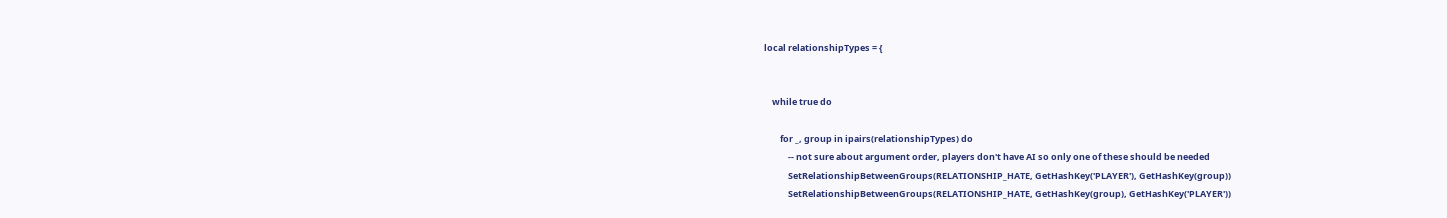local relationshipTypes = {


    while true do

        for _, group in ipairs(relationshipTypes) do
            -- not sure about argument order, players don't have AI so only one of these should be needed
            SetRelationshipBetweenGroups(RELATIONSHIP_HATE, GetHashKey('PLAYER'), GetHashKey(group))
            SetRelationshipBetweenGroups(RELATIONSHIP_HATE, GetHashKey(group), GetHashKey('PLAYER'))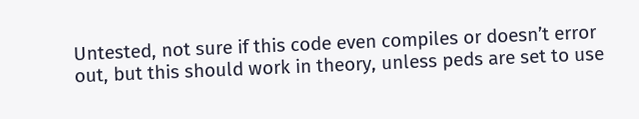Untested, not sure if this code even compiles or doesn’t error out, but this should work in theory, unless peds are set to use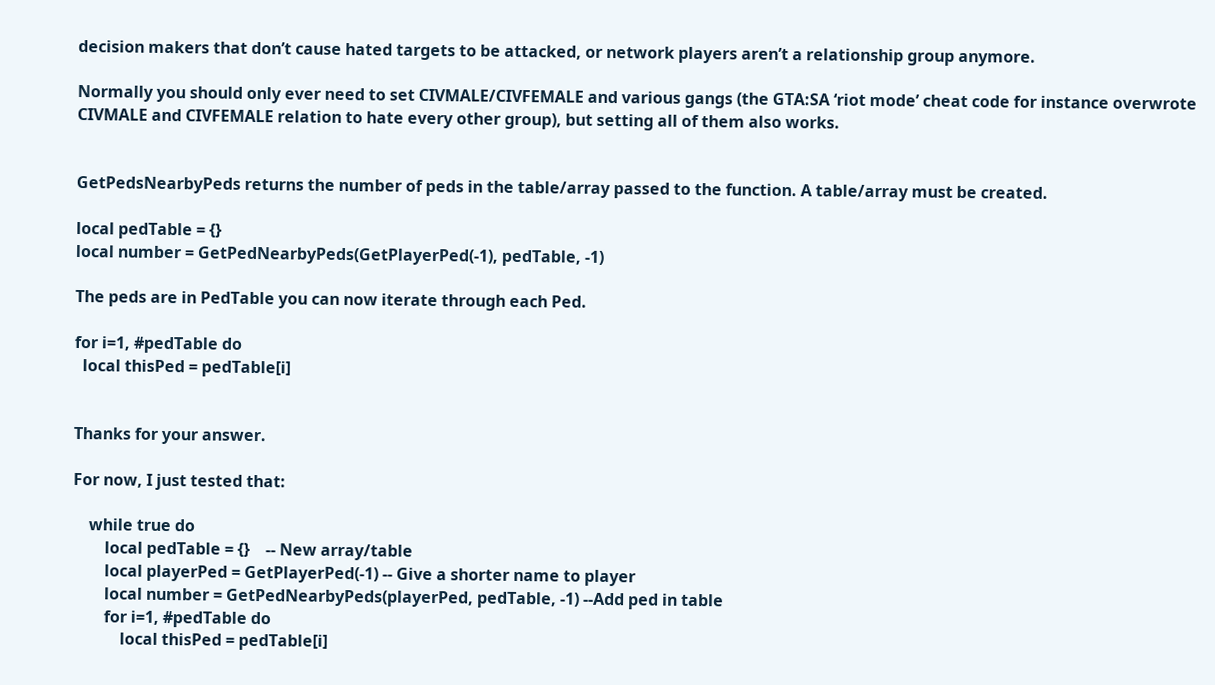decision makers that don’t cause hated targets to be attacked, or network players aren’t a relationship group anymore.

Normally you should only ever need to set CIVMALE/CIVFEMALE and various gangs (the GTA:SA ‘riot mode’ cheat code for instance overwrote CIVMALE and CIVFEMALE relation to hate every other group), but setting all of them also works.


GetPedsNearbyPeds returns the number of peds in the table/array passed to the function. A table/array must be created.

local pedTable = {}
local number = GetPedNearbyPeds(GetPlayerPed(-1), pedTable, -1)

The peds are in PedTable you can now iterate through each Ped.

for i=1, #pedTable do
  local thisPed = pedTable[i]


Thanks for your answer.

For now, I just tested that:

    while true do
        local pedTable = {}    -- New array/table
        local playerPed = GetPlayerPed(-1) -- Give a shorter name to player
        local number = GetPedNearbyPeds(playerPed, pedTable, -1) --Add ped in table
        for i=1, #pedTable do
            local thisPed = pedTable[i]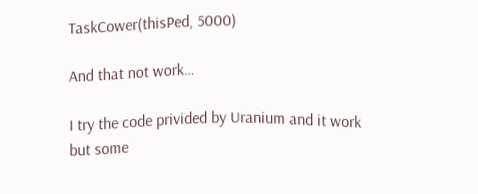TaskCower(thisPed, 5000)

And that not work…

I try the code privided by Uranium and it work but some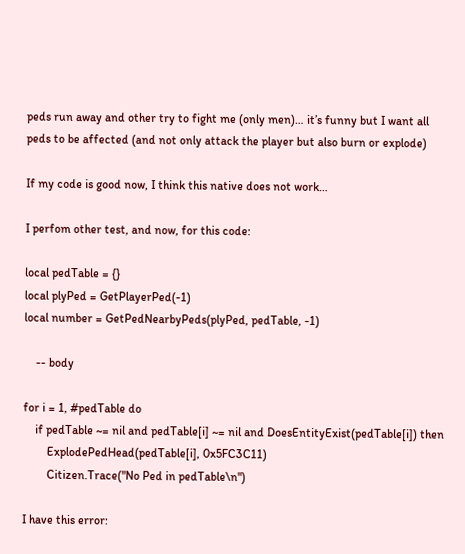peds run away and other try to fight me (only men)… it’s funny but I want all peds to be affected (and not only attack the player but also burn or explode)

If my code is good now, I think this native does not work…

I perfom other test, and now, for this code:

local pedTable = {}
local plyPed = GetPlayerPed(-1)
local number = GetPedNearbyPeds(plyPed, pedTable, -1)

    -- body

for i = 1, #pedTable do
    if pedTable ~= nil and pedTable[i] ~= nil and DoesEntityExist(pedTable[i]) then
        ExplodePedHead(pedTable[i], 0x5FC3C11)
        Citizen.Trace("No Ped in pedTable\n")

I have this error: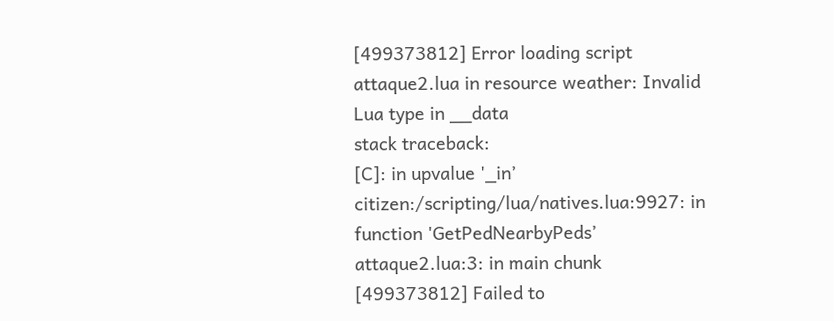[499373812] Error loading script attaque2.lua in resource weather: Invalid Lua type in __data
stack traceback:
[C]: in upvalue '_in’
citizen:/scripting/lua/natives.lua:9927: in function 'GetPedNearbyPeds’
attaque2.lua:3: in main chunk
[499373812] Failed to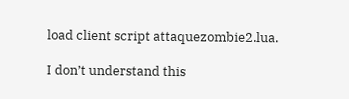load client script attaquezombie2.lua.

I don’t understand this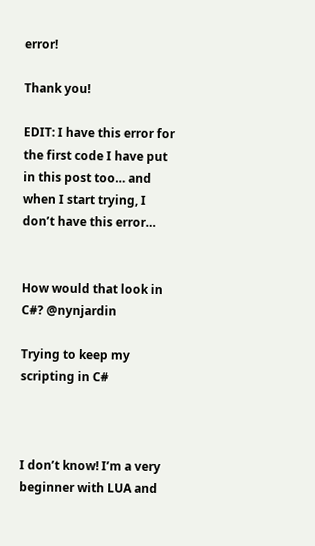error!

Thank you!

EDIT: I have this error for the first code I have put in this post too… and when I start trying, I don’t have this error…


How would that look in C#? @nynjardin

Trying to keep my scripting in C#



I don’t know! I’m a very beginner with LUA and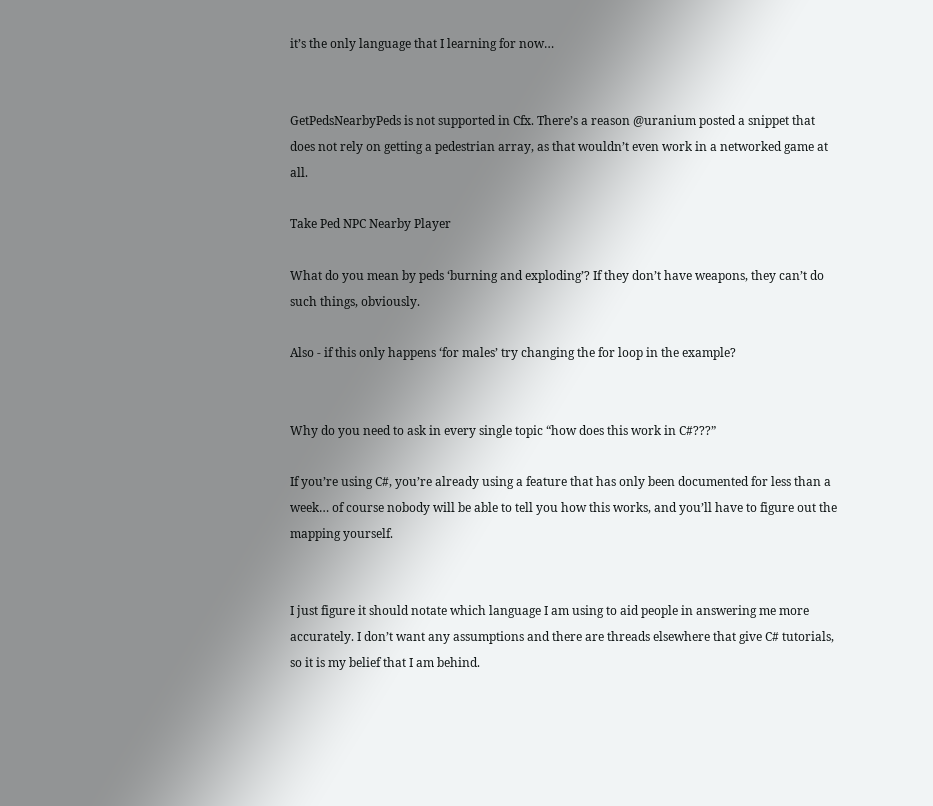it’s the only language that I learning for now…


GetPedsNearbyPeds is not supported in Cfx. There’s a reason @uranium posted a snippet that does not rely on getting a pedestrian array, as that wouldn’t even work in a networked game at all.

Take Ped NPC Nearby Player

What do you mean by peds ‘burning and exploding’? If they don’t have weapons, they can’t do such things, obviously.

Also - if this only happens ‘for males’ try changing the for loop in the example?


Why do you need to ask in every single topic “how does this work in C#???”

If you’re using C#, you’re already using a feature that has only been documented for less than a week… of course nobody will be able to tell you how this works, and you’ll have to figure out the mapping yourself.


I just figure it should notate which language I am using to aid people in answering me more accurately. I don’t want any assumptions and there are threads elsewhere that give C# tutorials, so it is my belief that I am behind.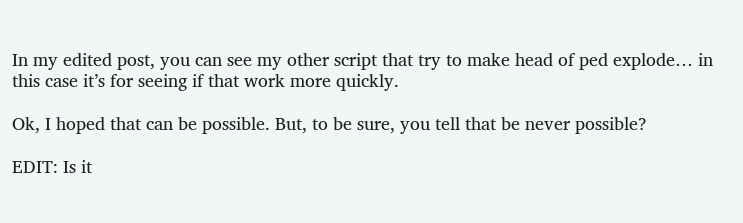In my edited post, you can see my other script that try to make head of ped explode… in this case it’s for seeing if that work more quickly.

Ok, I hoped that can be possible. But, to be sure, you tell that be never possible?

EDIT: Is it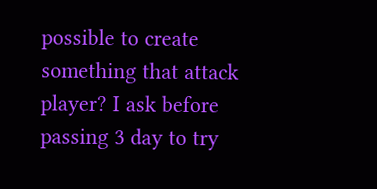possible to create something that attack player? I ask before passing 3 day to try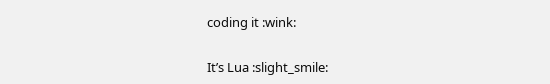coding it :wink:


It’s Lua :slight_smile: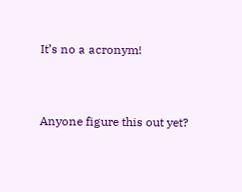It’s no a acronym!


Anyone figure this out yet?